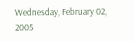Wednesday, February 02, 2005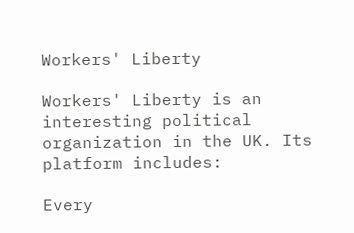Workers' Liberty

Workers' Liberty is an interesting political organization in the UK. Its platform includes:

Every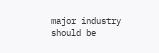major industry should be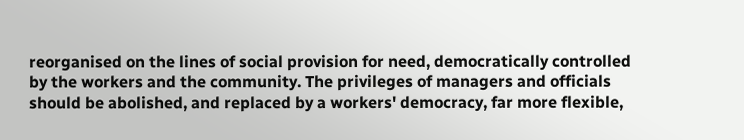reorganised on the lines of social provision for need, democratically controlled by the workers and the community. The privileges of managers and officials should be abolished, and replaced by a workers' democracy, far more flexible,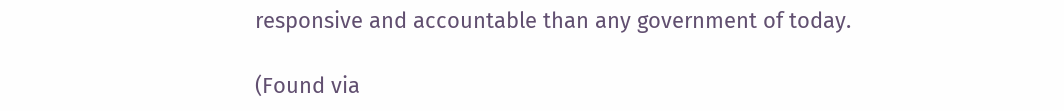responsive and accountable than any government of today.

(Found via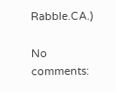Rabble.CA.)

No comments: